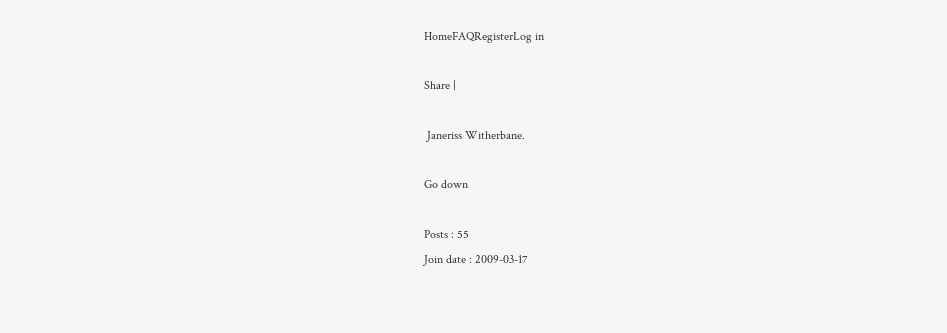HomeFAQRegisterLog in

Share |

 Janeriss Witherbane.

Go down

Posts : 55
Join date : 2009-03-17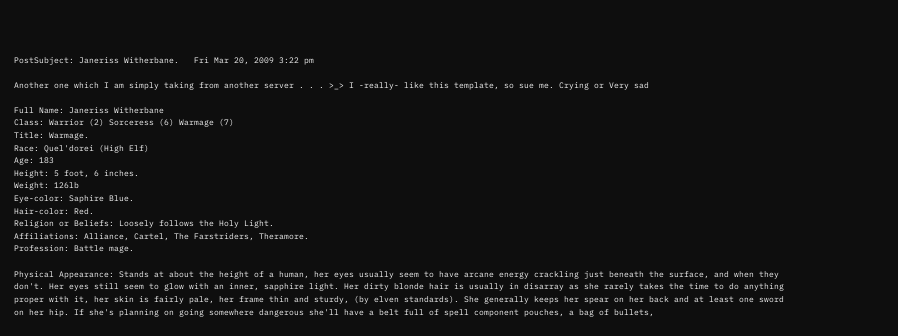PostSubject: Janeriss Witherbane.   Fri Mar 20, 2009 3:22 pm

Another one which I am simply taking from another server . . . >_> I -really- like this template, so sue me. Crying or Very sad

Full Name: Janeriss Witherbane
Class: Warrior (2) Sorceress (6) Warmage (7)
Title: Warmage.
Race: Quel'dorei (High Elf)
Age: 183
Height: 5 foot, 6 inches.
Weight: 126lb
Eye-color: Saphire Blue.
Hair-color: Red.
Religion or Beliefs: Loosely follows the Holy Light.
Affiliations: Alliance, Cartel, The Farstriders, Theramore.
Profession: Battle mage.

Physical Appearance: Stands at about the height of a human, her eyes usually seem to have arcane energy crackling just beneath the surface, and when they don't. Her eyes still seem to glow with an inner, sapphire light. Her dirty blonde hair is usually in disarray as she rarely takes the time to do anything proper with it, her skin is fairly pale, her frame thin and sturdy, (by elven standards). She generally keeps her spear on her back and at least one sword on her hip. If she's planning on going somewhere dangerous she'll have a belt full of spell component pouches, a bag of bullets,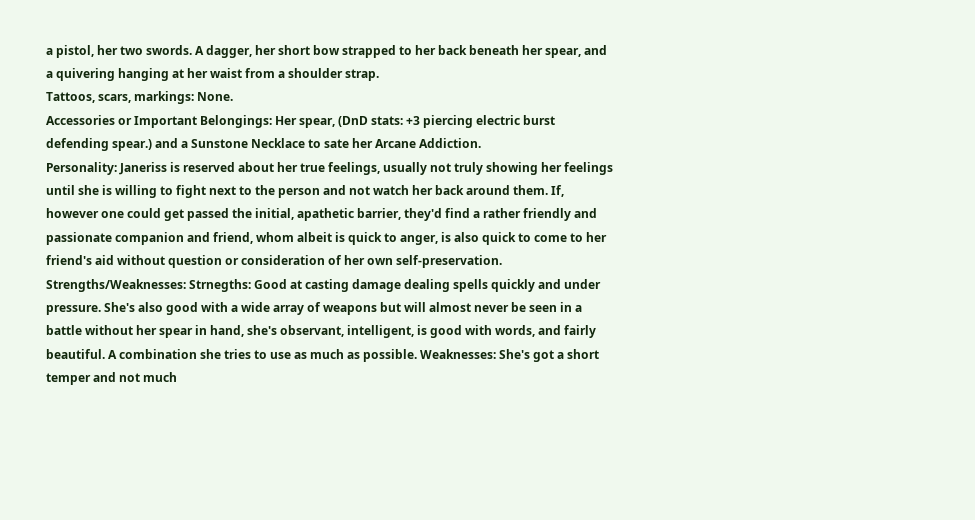a pistol, her two swords. A dagger, her short bow strapped to her back beneath her spear, and a quivering hanging at her waist from a shoulder strap.
Tattoos, scars, markings: None.
Accessories or Important Belongings: Her spear, (DnD stats: +3 piercing electric burst defending spear.) and a Sunstone Necklace to sate her Arcane Addiction.
Personality: Janeriss is reserved about her true feelings, usually not truly showing her feelings until she is willing to fight next to the person and not watch her back around them. If, however one could get passed the initial, apathetic barrier, they'd find a rather friendly and passionate companion and friend, whom albeit is quick to anger, is also quick to come to her friend's aid without question or consideration of her own self-preservation.
Strengths/Weaknesses: Strnegths: Good at casting damage dealing spells quickly and under pressure. She's also good with a wide array of weapons but will almost never be seen in a battle without her spear in hand, she's observant, intelligent, is good with words, and fairly beautiful. A combination she tries to use as much as possible. Weaknesses: She's got a short temper and not much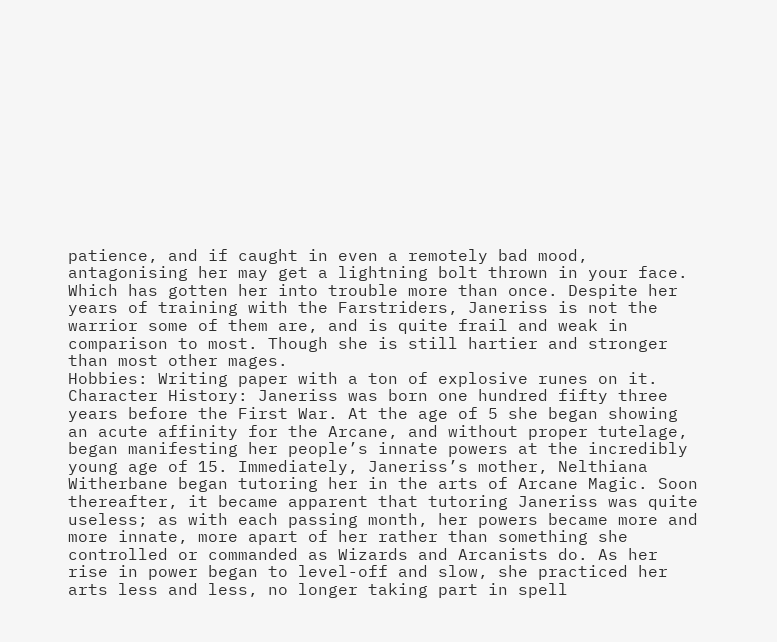patience, and if caught in even a remotely bad mood, antagonising her may get a lightning bolt thrown in your face. Which has gotten her into trouble more than once. Despite her years of training with the Farstriders, Janeriss is not the warrior some of them are, and is quite frail and weak in comparison to most. Though she is still hartier and stronger than most other mages.
Hobbies: Writing paper with a ton of explosive runes on it.
Character History: Janeriss was born one hundred fifty three years before the First War. At the age of 5 she began showing an acute affinity for the Arcane, and without proper tutelage, began manifesting her people’s innate powers at the incredibly young age of 15. Immediately, Janeriss’s mother, Nelthiana Witherbane began tutoring her in the arts of Arcane Magic. Soon thereafter, it became apparent that tutoring Janeriss was quite useless; as with each passing month, her powers became more and more innate, more apart of her rather than something she controlled or commanded as Wizards and Arcanists do. As her rise in power began to level-off and slow, she practiced her arts less and less, no longer taking part in spell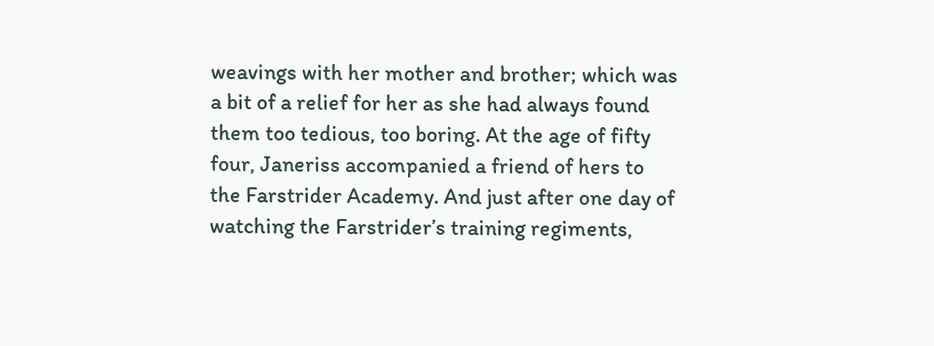weavings with her mother and brother; which was a bit of a relief for her as she had always found them too tedious, too boring. At the age of fifty four, Janeriss accompanied a friend of hers to the Farstrider Academy. And just after one day of watching the Farstrider’s training regiments,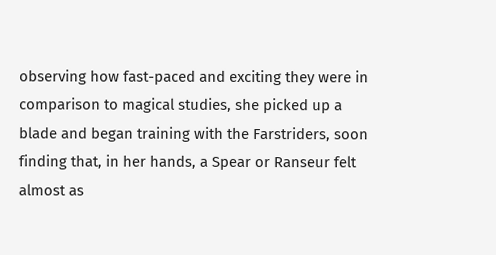observing how fast-paced and exciting they were in comparison to magical studies, she picked up a blade and began training with the Farstriders, soon finding that, in her hands, a Spear or Ranseur felt almost as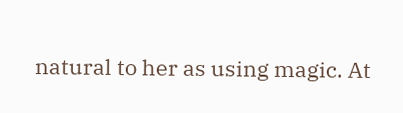natural to her as using magic. At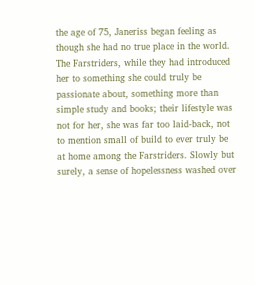the age of 75, Janeriss began feeling as though she had no true place in the world. The Farstriders, while they had introduced her to something she could truly be passionate about, something more than simple study and books; their lifestyle was not for her, she was far too laid-back, not to mention small of build to ever truly be at home among the Farstriders. Slowly but surely, a sense of hopelessness washed over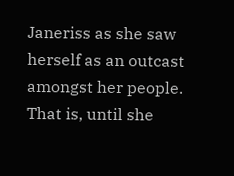Janeriss as she saw herself as an outcast amongst her people. That is, until she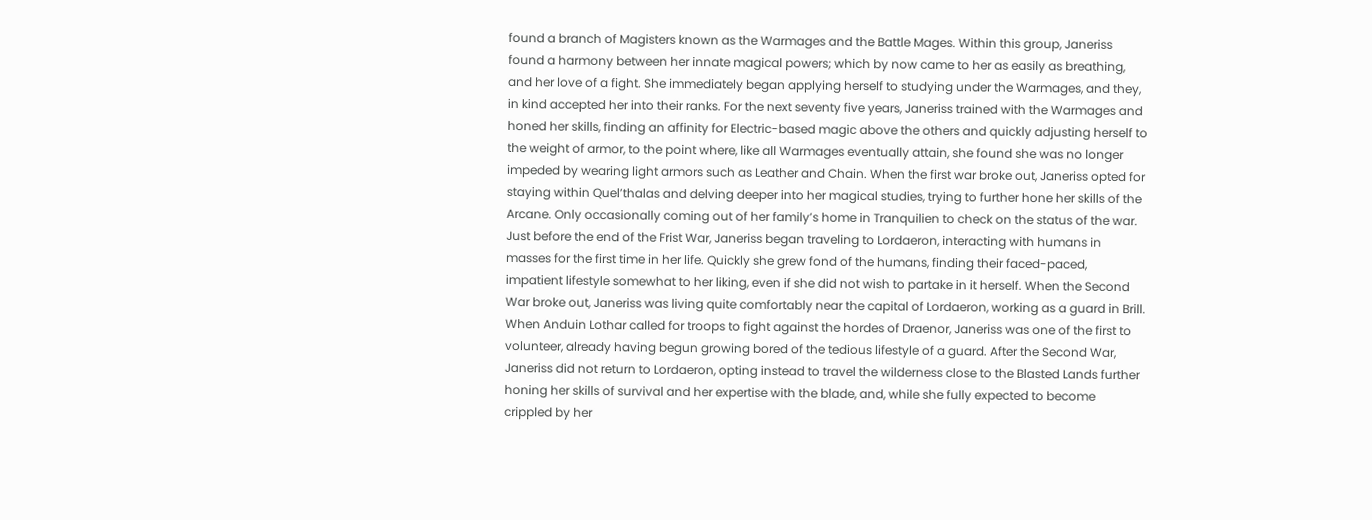found a branch of Magisters known as the Warmages and the Battle Mages. Within this group, Janeriss found a harmony between her innate magical powers; which by now came to her as easily as breathing, and her love of a fight. She immediately began applying herself to studying under the Warmages, and they, in kind accepted her into their ranks. For the next seventy five years, Janeriss trained with the Warmages and honed her skills, finding an affinity for Electric-based magic above the others and quickly adjusting herself to the weight of armor, to the point where, like all Warmages eventually attain, she found she was no longer impeded by wearing light armors such as Leather and Chain. When the first war broke out, Janeriss opted for staying within Quel’thalas and delving deeper into her magical studies, trying to further hone her skills of the Arcane. Only occasionally coming out of her family’s home in Tranquilien to check on the status of the war. Just before the end of the Frist War, Janeriss began traveling to Lordaeron, interacting with humans in masses for the first time in her life. Quickly she grew fond of the humans, finding their faced-paced, impatient lifestyle somewhat to her liking, even if she did not wish to partake in it herself. When the Second War broke out, Janeriss was living quite comfortably near the capital of Lordaeron, working as a guard in Brill. When Anduin Lothar called for troops to fight against the hordes of Draenor, Janeriss was one of the first to volunteer, already having begun growing bored of the tedious lifestyle of a guard. After the Second War, Janeriss did not return to Lordaeron, opting instead to travel the wilderness close to the Blasted Lands further honing her skills of survival and her expertise with the blade, and, while she fully expected to become crippled by her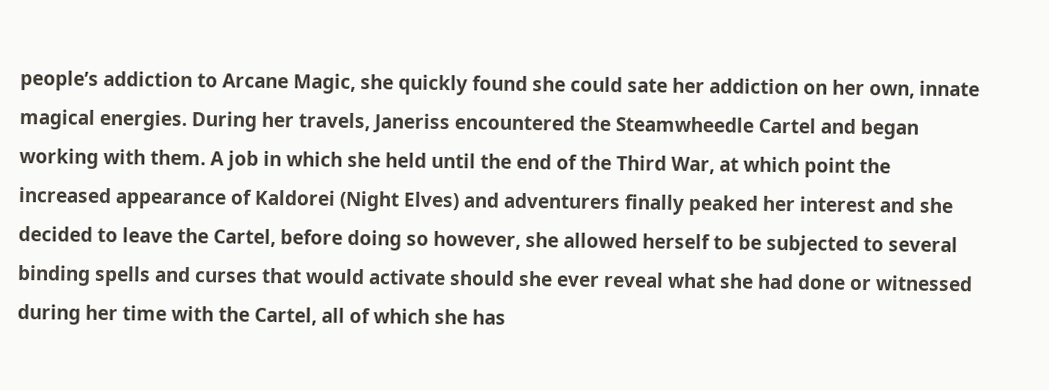people’s addiction to Arcane Magic, she quickly found she could sate her addiction on her own, innate magical energies. During her travels, Janeriss encountered the Steamwheedle Cartel and began working with them. A job in which she held until the end of the Third War, at which point the increased appearance of Kaldorei (Night Elves) and adventurers finally peaked her interest and she decided to leave the Cartel, before doing so however, she allowed herself to be subjected to several binding spells and curses that would activate should she ever reveal what she had done or witnessed during her time with the Cartel, all of which she has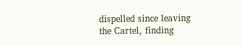dispelled since leaving the Cartel, finding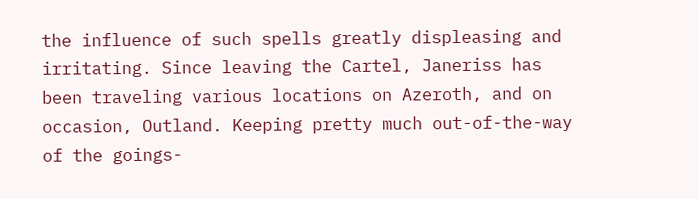the influence of such spells greatly displeasing and irritating. Since leaving the Cartel, Janeriss has been traveling various locations on Azeroth, and on occasion, Outland. Keeping pretty much out-of-the-way of the goings-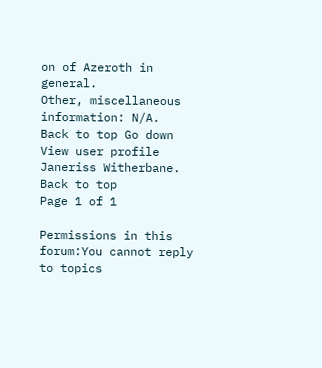on of Azeroth in general.
Other, miscellaneous information: N/A.
Back to top Go down
View user profile
Janeriss Witherbane.
Back to top
Page 1 of 1

Permissions in this forum:You cannot reply to topics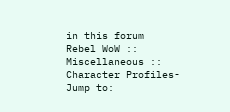in this forum
Rebel WoW :: Miscellaneous :: Character Profiles-
Jump to: